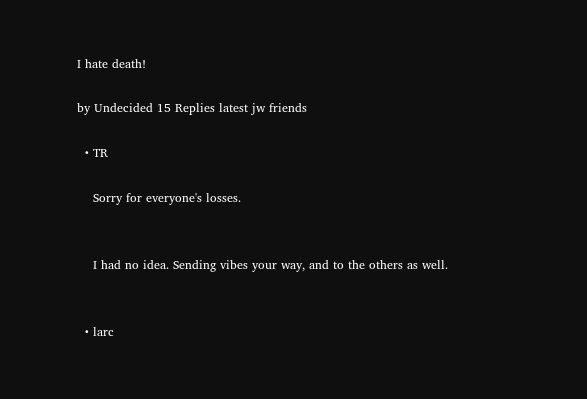I hate death!

by Undecided 15 Replies latest jw friends

  • TR

    Sorry for everyone's losses.


    I had no idea. Sending vibes your way, and to the others as well.


  • larc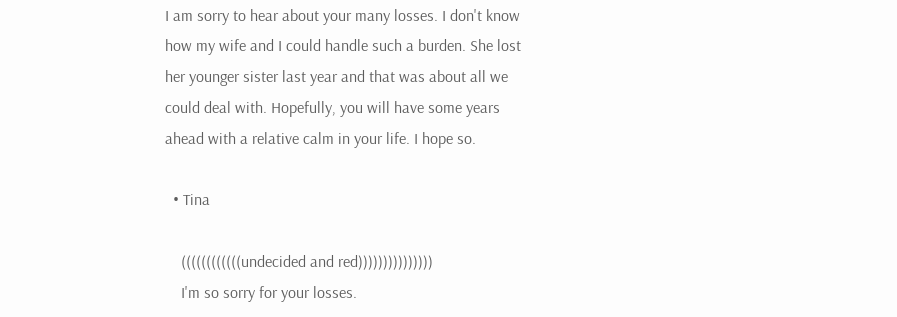I am sorry to hear about your many losses. I don't know how my wife and I could handle such a burden. She lost her younger sister last year and that was about all we could deal with. Hopefully, you will have some years ahead with a relative calm in your life. I hope so.

  • Tina

    ((((((((((((undecided and red)))))))))))))))
    I'm so sorry for your losses.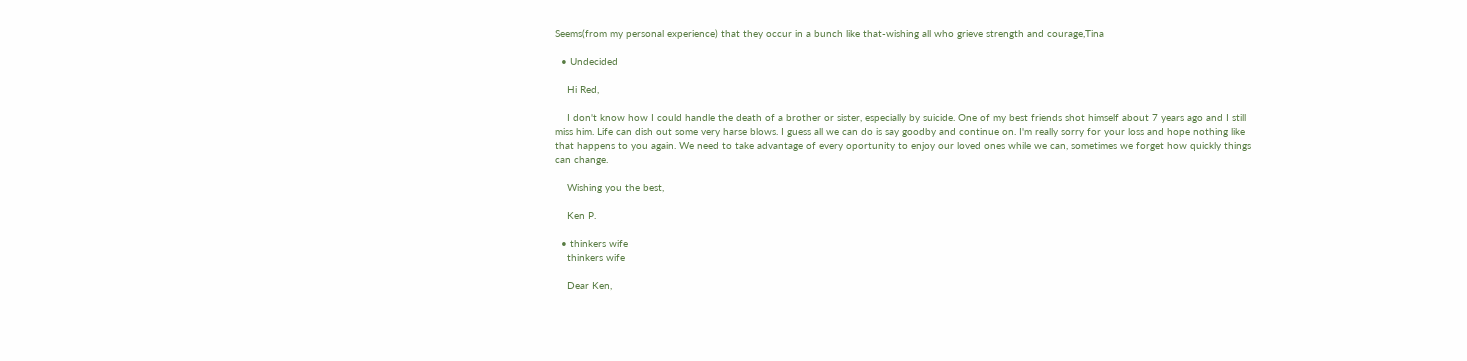Seems(from my personal experience) that they occur in a bunch like that-wishing all who grieve strength and courage,Tina

  • Undecided

    Hi Red,

    I don't know how I could handle the death of a brother or sister, especially by suicide. One of my best friends shot himself about 7 years ago and I still miss him. Life can dish out some very harse blows. I guess all we can do is say goodby and continue on. I'm really sorry for your loss and hope nothing like that happens to you again. We need to take advantage of every oportunity to enjoy our loved ones while we can, sometimes we forget how quickly things can change.

    Wishing you the best,

    Ken P.

  • thinkers wife
    thinkers wife

    Dear Ken,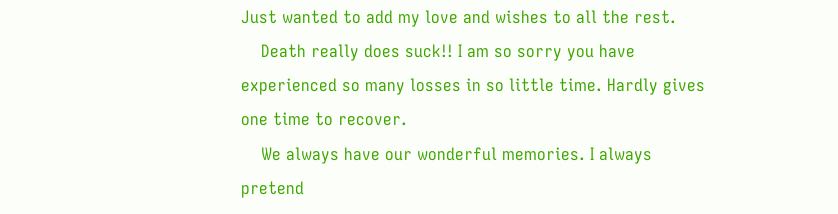Just wanted to add my love and wishes to all the rest.
    Death really does suck!! I am so sorry you have experienced so many losses in so little time. Hardly gives one time to recover.
    We always have our wonderful memories. I always pretend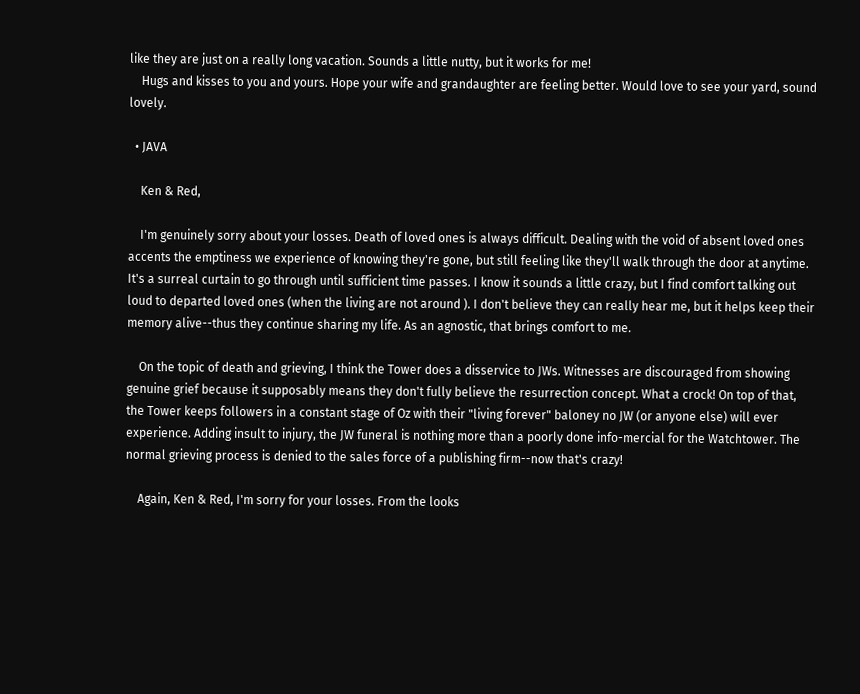like they are just on a really long vacation. Sounds a little nutty, but it works for me!
    Hugs and kisses to you and yours. Hope your wife and grandaughter are feeling better. Would love to see your yard, sound lovely.

  • JAVA

    Ken & Red,

    I'm genuinely sorry about your losses. Death of loved ones is always difficult. Dealing with the void of absent loved ones accents the emptiness we experience of knowing they're gone, but still feeling like they'll walk through the door at anytime. It's a surreal curtain to go through until sufficient time passes. I know it sounds a little crazy, but I find comfort talking out loud to departed loved ones (when the living are not around ). I don't believe they can really hear me, but it helps keep their memory alive--thus they continue sharing my life. As an agnostic, that brings comfort to me.

    On the topic of death and grieving, I think the Tower does a disservice to JWs. Witnesses are discouraged from showing genuine grief because it supposably means they don't fully believe the resurrection concept. What a crock! On top of that, the Tower keeps followers in a constant stage of Oz with their "living forever" baloney no JW (or anyone else) will ever experience. Adding insult to injury, the JW funeral is nothing more than a poorly done info-mercial for the Watchtower. The normal grieving process is denied to the sales force of a publishing firm--now that's crazy!

    Again, Ken & Red, I'm sorry for your losses. From the looks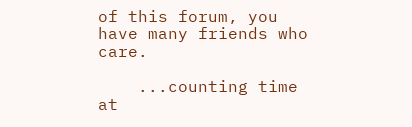of this forum, you have many friends who care.

    ...counting time at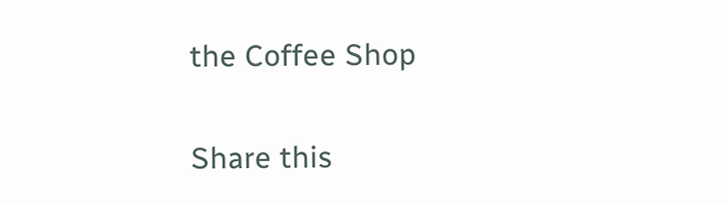the Coffee Shop

Share this